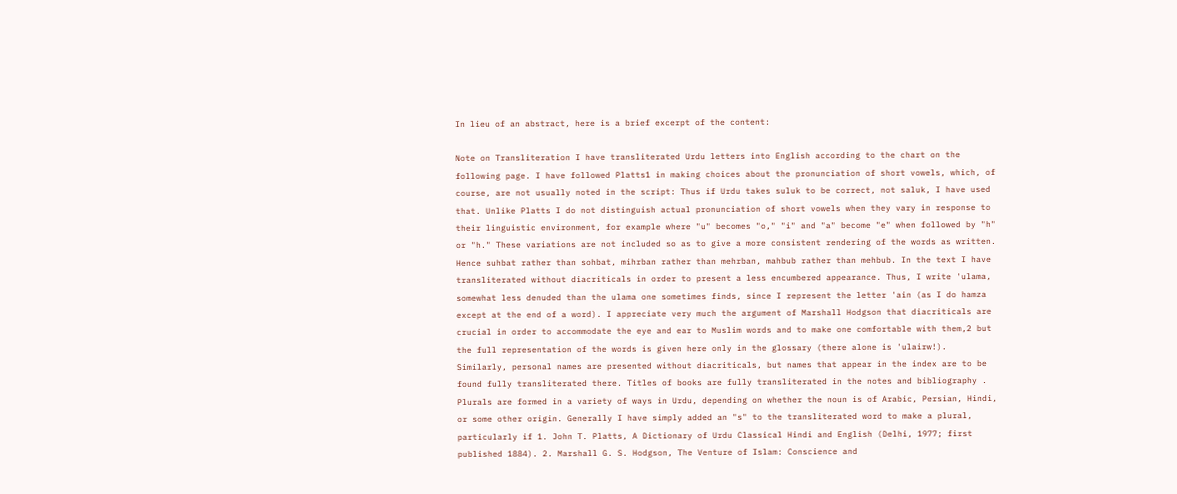In lieu of an abstract, here is a brief excerpt of the content:

Note on Transliteration I have transliterated Urdu letters into English according to the chart on the following page. I have followed Platts1 in making choices about the pronunciation of short vowels, which, of course, are not usually noted in the script: Thus if Urdu takes suluk to be correct, not saluk, I have used that. Unlike Platts I do not distinguish actual pronunciation of short vowels when they vary in response to their linguistic environment, for example where "u" becomes "o," "i" and "a" become "e" when followed by "h" or "h." These variations are not included so as to give a more consistent rendering of the words as written. Hence suhbat rather than sohbat, mihrban rather than mehrban, mahbub rather than mehbub. In the text I have transliterated without diacriticals in order to present a less encumbered appearance. Thus, I write 'ulama, somewhat less denuded than the ulama one sometimes finds, since I represent the letter 'ain (as I do hamza except at the end of a word). I appreciate very much the argument of Marshall Hodgson that diacriticals are crucial in order to accommodate the eye and ear to Muslim words and to make one comfortable with them,2 but the full representation of the words is given here only in the glossary (there alone is 'ulairw!). Similarly, personal names are presented without diacriticals, but names that appear in the index are to be found fully transliterated there. Titles of books are fully transliterated in the notes and bibliography . Plurals are formed in a variety of ways in Urdu, depending on whether the noun is of Arabic, Persian, Hindi, or some other origin. Generally I have simply added an "s" to the transliterated word to make a plural, particularly if 1. John T. Platts, A Dictionary of Urdu Classical Hindi and English (Delhi, 1977; first published 1884). 2. Marshall G. S. Hodgson, The Venture of Islam: Conscience and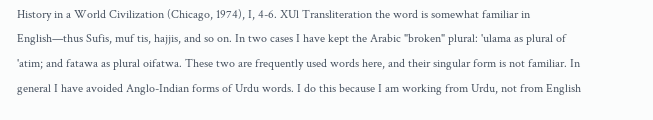History in a World Civilization (Chicago, 1974), I, 4-6. XUl Transliteration the word is somewhat familiar in English—thus Sufis, muf tis, hajjis, and so on. In two cases I have kept the Arabic "broken" plural: 'ulama as plural of 'atim; and fatawa as plural oifatwa. These two are frequently used words here, and their singular form is not familiar. In general I have avoided Anglo-Indian forms of Urdu words. I do this because I am working from Urdu, not from English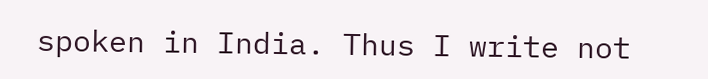spoken in India. Thus I write not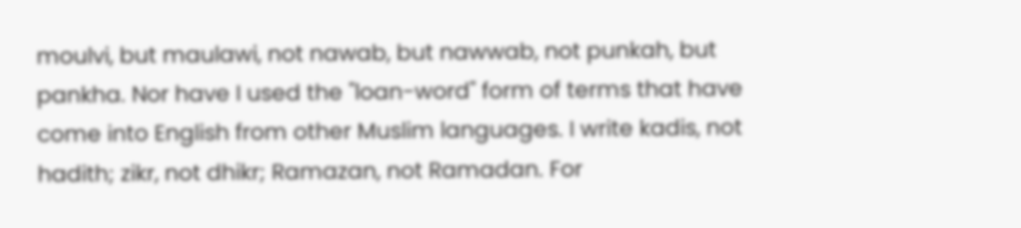moulvi, but maulawi, not nawab, but nawwab, not punkah, but pankha. Nor have I used the "loan-word" form of terms that have come into English from other Muslim languages. I write kadis, not hadith; zikr, not dhikr; Ramazan, not Ramadan. For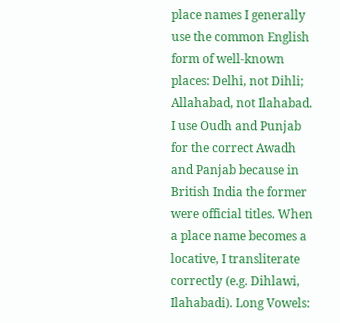place names I generally use the common English form of well-known places: Delhi, not Dihli; Allahabad, not Ilahabad. I use Oudh and Punjab for the correct Awadh and Panjab because in British India the former were official titles. When a place name becomes a locative, I transliterate correctly (e.g. Dihlawi, Ilahabadi). Long Vowels: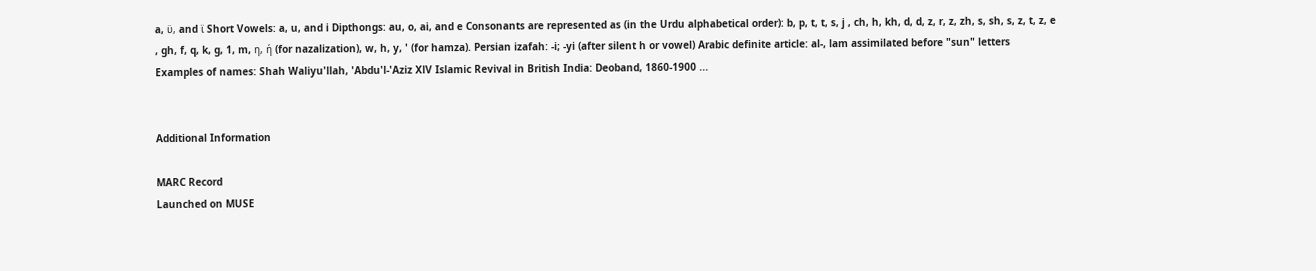a, ϋ, and ϊ Short Vowels: a, u, and i Dipthongs: au, o, ai, and e Consonants are represented as (in the Urdu alphabetical order): b, p, t, t, s, j , ch, h, kh, d, d, z, r, z, zh, s, sh, s, z, t, z, e , gh, f, q, k, g, 1, m, η, ή (for nazalization), w, h, y, ' (for hamza). Persian izafah: -i; -yi (after silent h or vowel) Arabic definite article: al-, lam assimilated before "sun" letters Examples of names: Shah Waliyu'llah, 'Abdu'l-'Aziz XlV Islamic Revival in British India: Deoband, 1860-1900 ...


Additional Information

MARC Record
Launched on MUSE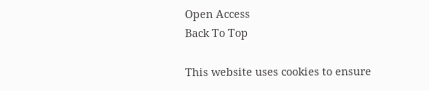Open Access
Back To Top

This website uses cookies to ensure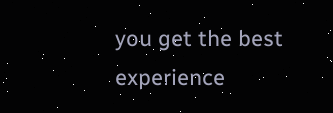you get the best experience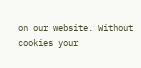on our website. Without cookies your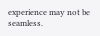experience may not be seamless.